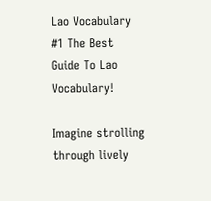Lao Vocabulary
#1 The Best Guide To Lao Vocabulary!

Imagine strolling through lively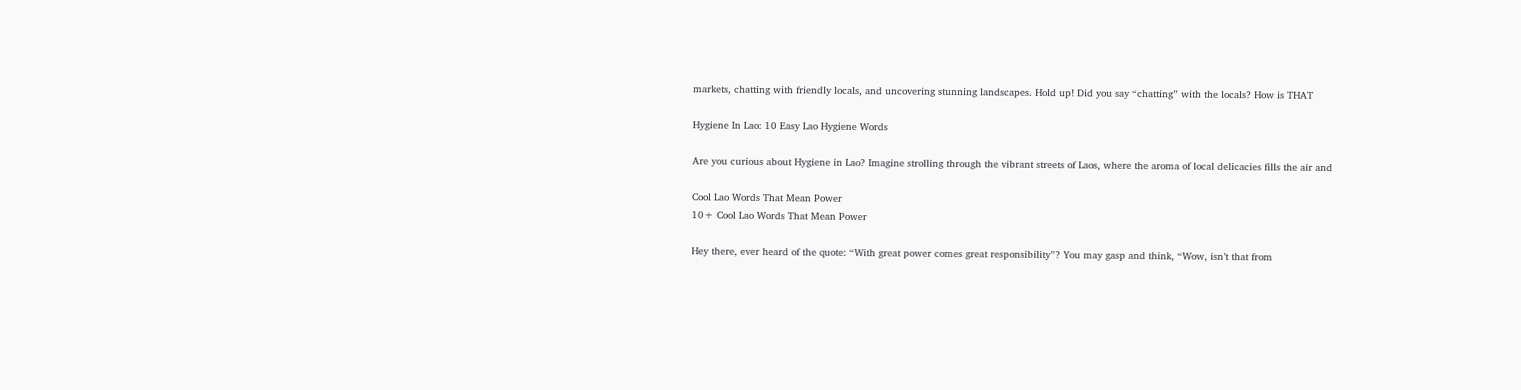markets, chatting with friendly locals, and uncovering stunning landscapes. Hold up! Did you say “chatting” with the locals? How is THAT

Hygiene In Lao: 10 Easy Lao Hygiene Words

Are you curious about Hygiene in Lao? Imagine strolling through the vibrant streets of Laos, where the aroma of local delicacies fills the air and

Cool Lao Words That Mean Power
10+ Cool Lao Words That Mean Power

Hey there, ever heard of the quote: “With great power comes great responsibility”? You may gasp and think, “Wow, isn’t that from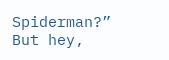Spiderman?” But hey,